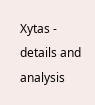Xytas - details and analysis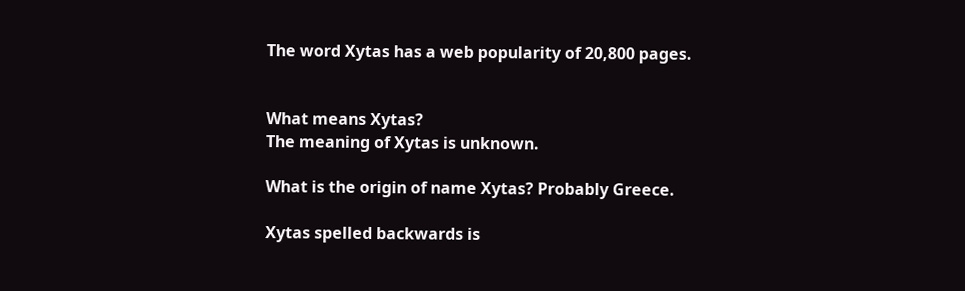The word Xytas has a web popularity of 20,800 pages.


What means Xytas?
The meaning of Xytas is unknown.

What is the origin of name Xytas? Probably Greece.

Xytas spelled backwards is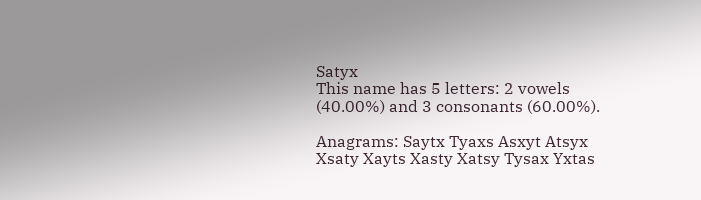Satyx
This name has 5 letters: 2 vowels (40.00%) and 3 consonants (60.00%).

Anagrams: Saytx Tyaxs Asxyt Atsyx Xsaty Xayts Xasty Xatsy Tysax Yxtas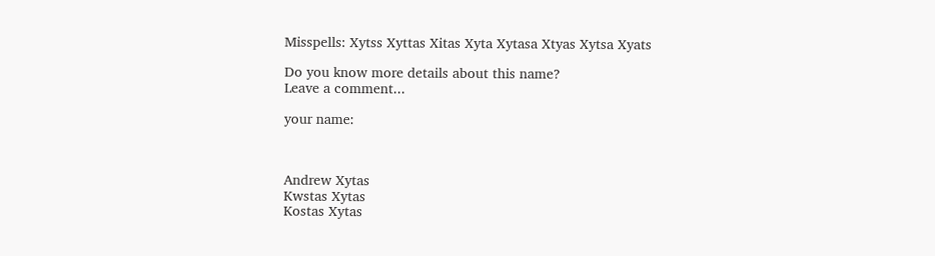Misspells: Xytss Xyttas Xitas Xyta Xytasa Xtyas Xytsa Xyats

Do you know more details about this name?
Leave a comment...

your name:



Andrew Xytas
Kwstas Xytas
Kostas Xytas